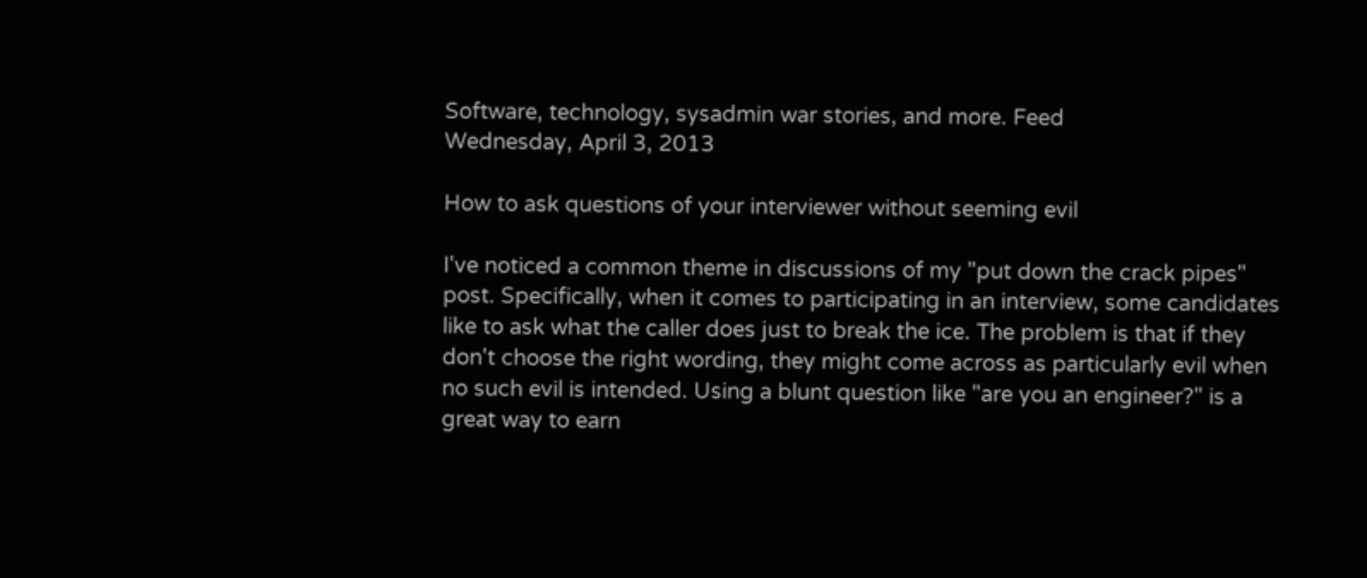Software, technology, sysadmin war stories, and more. Feed
Wednesday, April 3, 2013

How to ask questions of your interviewer without seeming evil

I've noticed a common theme in discussions of my "put down the crack pipes" post. Specifically, when it comes to participating in an interview, some candidates like to ask what the caller does just to break the ice. The problem is that if they don't choose the right wording, they might come across as particularly evil when no such evil is intended. Using a blunt question like "are you an engineer?" is a great way to earn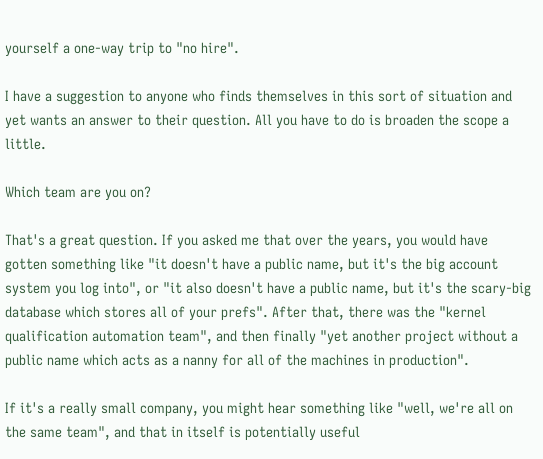yourself a one-way trip to "no hire".

I have a suggestion to anyone who finds themselves in this sort of situation and yet wants an answer to their question. All you have to do is broaden the scope a little.

Which team are you on?

That's a great question. If you asked me that over the years, you would have gotten something like "it doesn't have a public name, but it's the big account system you log into", or "it also doesn't have a public name, but it's the scary-big database which stores all of your prefs". After that, there was the "kernel qualification automation team", and then finally "yet another project without a public name which acts as a nanny for all of the machines in production".

If it's a really small company, you might hear something like "well, we're all on the same team", and that in itself is potentially useful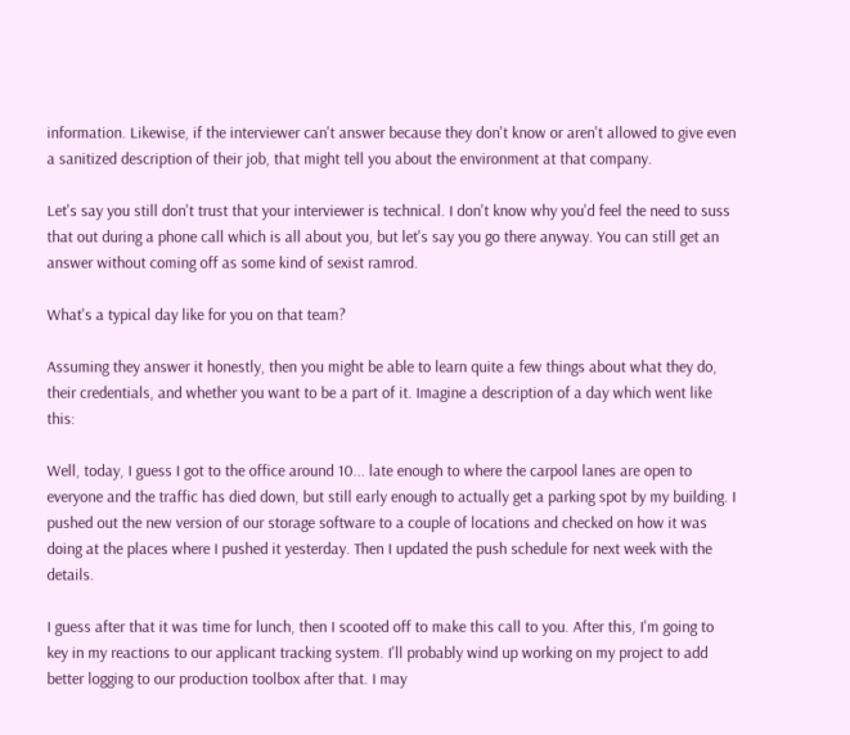information. Likewise, if the interviewer can't answer because they don't know or aren't allowed to give even a sanitized description of their job, that might tell you about the environment at that company.

Let's say you still don't trust that your interviewer is technical. I don't know why you'd feel the need to suss that out during a phone call which is all about you, but let's say you go there anyway. You can still get an answer without coming off as some kind of sexist ramrod.

What's a typical day like for you on that team?

Assuming they answer it honestly, then you might be able to learn quite a few things about what they do, their credentials, and whether you want to be a part of it. Imagine a description of a day which went like this:

Well, today, I guess I got to the office around 10... late enough to where the carpool lanes are open to everyone and the traffic has died down, but still early enough to actually get a parking spot by my building. I pushed out the new version of our storage software to a couple of locations and checked on how it was doing at the places where I pushed it yesterday. Then I updated the push schedule for next week with the details.

I guess after that it was time for lunch, then I scooted off to make this call to you. After this, I'm going to key in my reactions to our applicant tracking system. I'll probably wind up working on my project to add better logging to our production toolbox after that. I may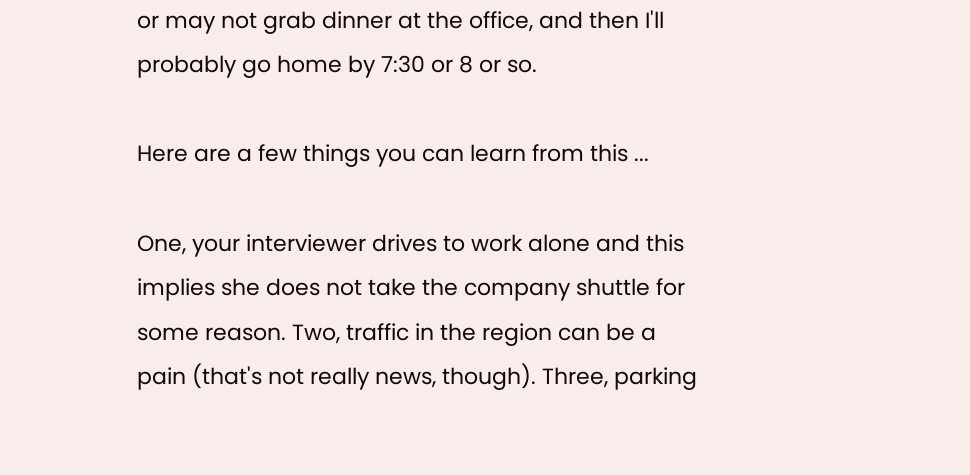or may not grab dinner at the office, and then I'll probably go home by 7:30 or 8 or so.

Here are a few things you can learn from this ...

One, your interviewer drives to work alone and this implies she does not take the company shuttle for some reason. Two, traffic in the region can be a pain (that's not really news, though). Three, parking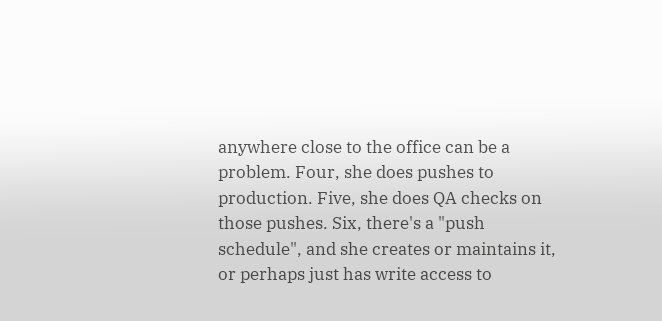anywhere close to the office can be a problem. Four, she does pushes to production. Five, she does QA checks on those pushes. Six, there's a "push schedule", and she creates or maintains it, or perhaps just has write access to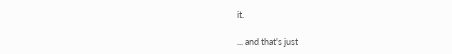it.

... and that's just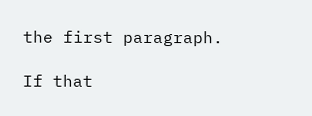the first paragraph.

If that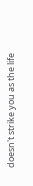doesn't strike you as the life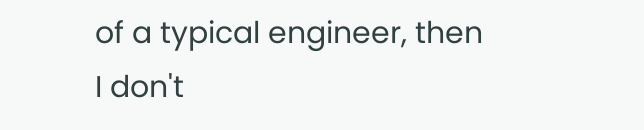of a typical engineer, then I don't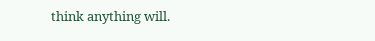think anything will.